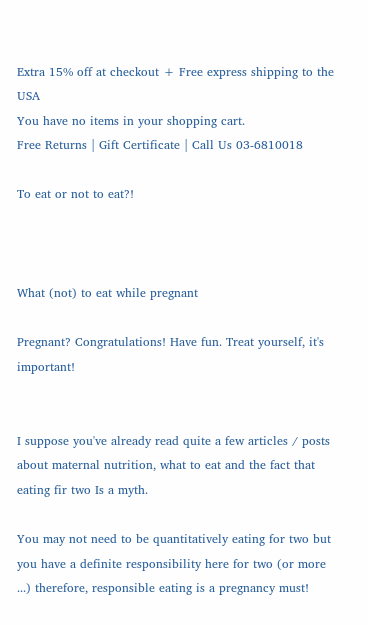Extra 15% off at checkout + Free express shipping to the USA
You have no items in your shopping cart.
Free Returns | Gift Certificate | Call Us 03-6810018

To eat or not to eat?!



What (not) to eat while pregnant

Pregnant? Congratulations! Have fun. Treat yourself, it's important!


I suppose you've already read quite a few articles / posts about maternal nutrition, what to eat and the fact that eating fir two Is a myth.

You may not need to be quantitatively eating for two but you have a definite responsibility here for two (or more ...) therefore, responsible eating is a pregnancy must!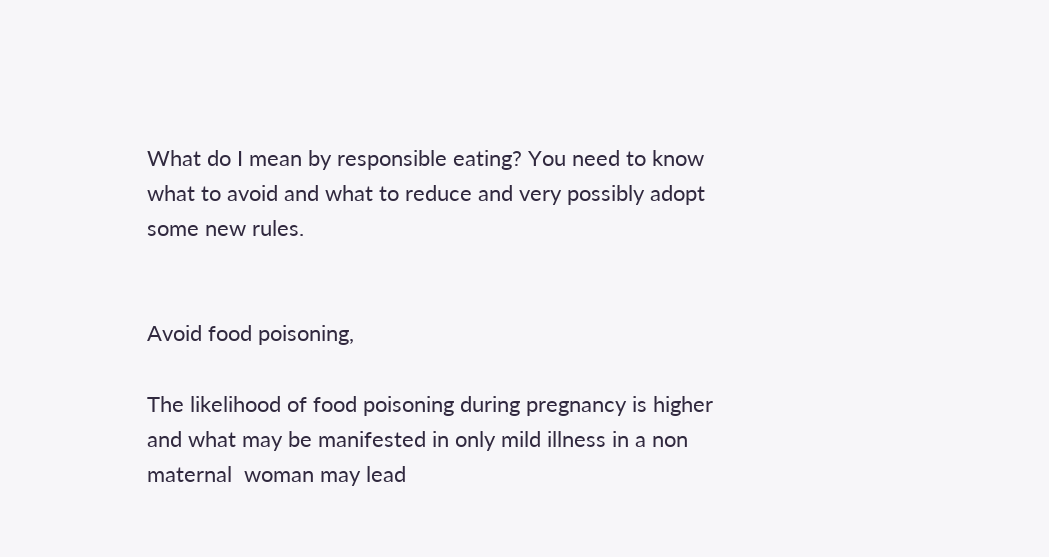What do I mean by responsible eating? You need to know what to avoid and what to reduce and very possibly adopt some new rules.


Avoid food poisoning,

The likelihood of food poisoning during pregnancy is higher and what may be manifested in only mild illness in a non maternal  woman may lead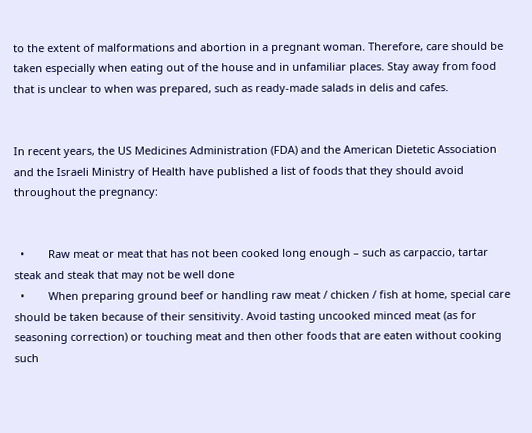to the extent of malformations and abortion in a pregnant woman. Therefore, care should be taken especially when eating out of the house and in unfamiliar places. Stay away from food that is unclear to when was prepared, such as ready-made salads in delis and cafes.


In recent years, the US Medicines Administration (FDA) and the American Dietetic Association and the Israeli Ministry of Health have published a list of foods that they should avoid throughout the pregnancy:


  •        Raw meat or meat that has not been cooked long enough – such as carpaccio, tartar steak and steak that may not be well done
  •        When preparing ground beef or handling raw meat / chicken / fish at home, special care should be taken because of their sensitivity. Avoid tasting uncooked minced meat (as for seasoning correction) or touching meat and then other foods that are eaten without cooking such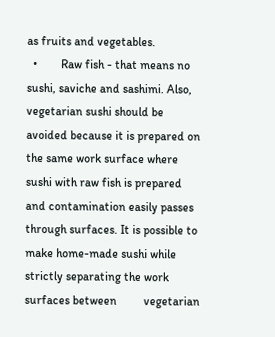as fruits and vegetables.
  •        Raw fish - that means no sushi, saviche and sashimi. Also, vegetarian sushi should be avoided because it is prepared on the same work surface where sushi with raw fish is prepared and contamination easily passes through surfaces. It is possible to make home-made sushi while strictly separating the work surfaces between         vegetarian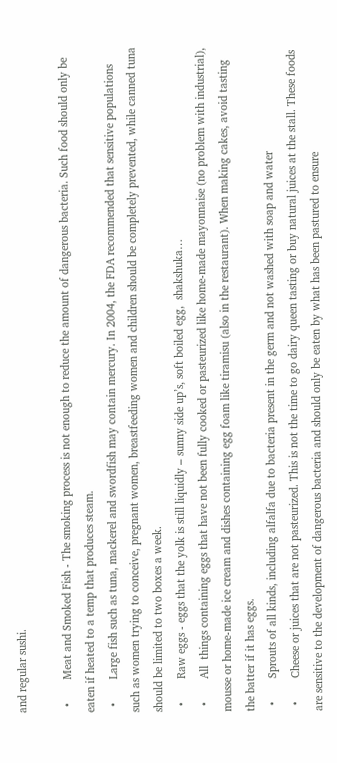and regular sushi.

  •        Meat and Smoked Fish - The smoking process is not enough to reduce the amount of dangerous bacteria. Such food should only be eaten if heated to a temp that produces steam.
  •        Large fish such as tuna, mackerel and swordfish may contain mercury. In 2004, the FDA recommended that sensitive populations such as women trying to conceive, pregnant women, breastfeeding women and children should be completely prevented, while canned tuna should be limited to two boxes a week.
  •        Raw eggs - eggs that the yolk is still liquidly – sunny side up’s, soft boiled egg,  shakshuka…
  •        All  things containing eggs that have not been fully cooked or pasteurized like home-made mayonnaise (no problem with industrial), mousse or home-made ice cream and dishes containing egg foam like tiramisu (also in the restaurant). When making cakes, avoid tasting the batter if it has eggs.
  •        Sprouts of all kinds, including alfalfa due to bacteria present in the germ and not washed with soap and water
  •        Cheese or juices that are not pasteurized. This is not the time to go dairy queen tasting or buy natural juices at the stall. These foods are sensitive to the development of dangerous bacteria and should only be eaten by what has been pastured to ensure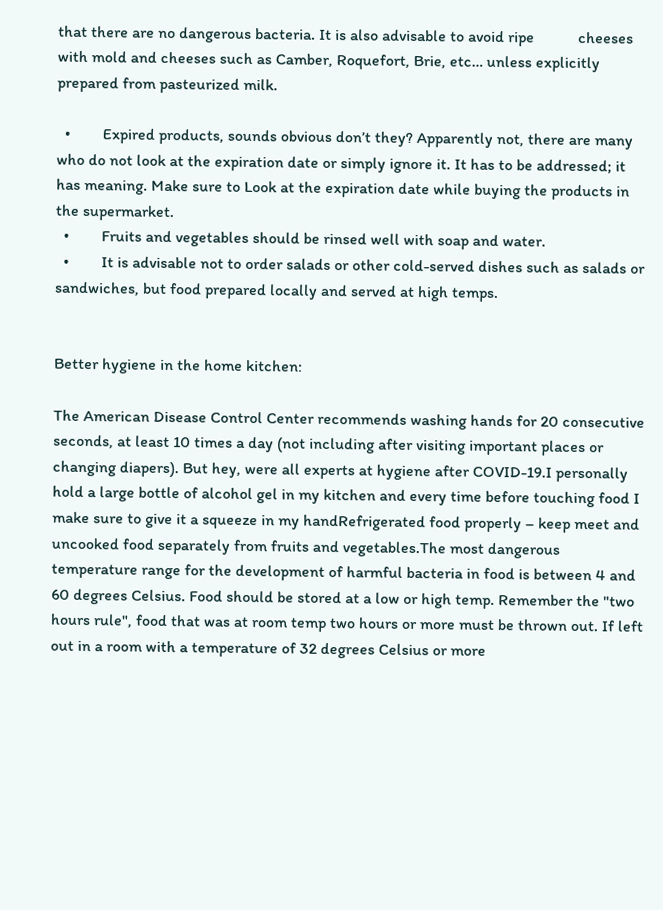that there are no dangerous bacteria. It is also advisable to avoid ripe           cheeses with mold and cheeses such as Camber, Roquefort, Brie, etc… unless explicitly prepared from pasteurized milk.

  •        Expired products, sounds obvious don’t they? Apparently not, there are many who do not look at the expiration date or simply ignore it. It has to be addressed; it has meaning. Make sure to Look at the expiration date while buying the products in the supermarket.
  •        Fruits and vegetables should be rinsed well with soap and water.
  •        It is advisable not to order salads or other cold-served dishes such as salads or sandwiches, but food prepared locally and served at high temps.


Better hygiene in the home kitchen:

The American Disease Control Center recommends washing hands for 20 consecutive seconds, at least 10 times a day (not including after visiting important places or changing diapers). But hey, were all experts at hygiene after COVID-19.I personally hold a large bottle of alcohol gel in my kitchen and every time before touching food I make sure to give it a squeeze in my handRefrigerated food properly – keep meet and uncooked food separately from fruits and vegetables.The most dangerous temperature range for the development of harmful bacteria in food is between 4 and 60 degrees Celsius. Food should be stored at a low or high temp. Remember the "two hours rule", food that was at room temp two hours or more must be thrown out. If left out in a room with a temperature of 32 degrees Celsius or more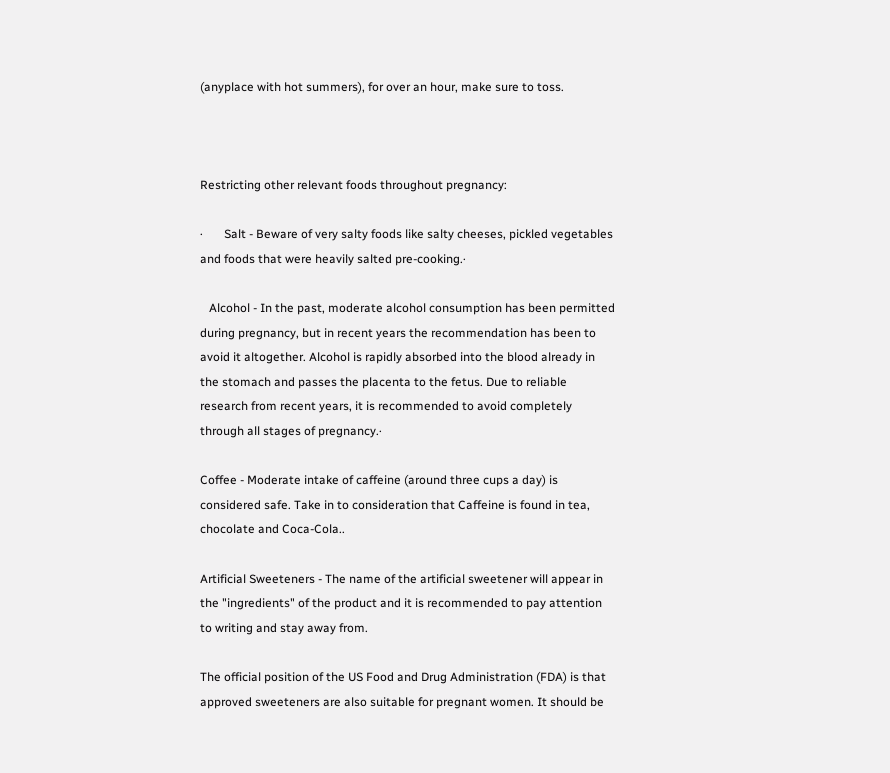(anyplace with hot summers), for over an hour, make sure to toss.



Restricting other relevant foods throughout pregnancy:

·       Salt - Beware of very salty foods like salty cheeses, pickled vegetables and foods that were heavily salted pre-cooking.·

   Alcohol - In the past, moderate alcohol consumption has been permitted during pregnancy, but in recent years the recommendation has been to avoid it altogether. Alcohol is rapidly absorbed into the blood already in the stomach and passes the placenta to the fetus. Due to reliable research from recent years, it is recommended to avoid completely through all stages of pregnancy.·

Coffee - Moderate intake of caffeine (around three cups a day) is considered safe. Take in to consideration that Caffeine is found in tea, chocolate and Coca-Cola..

Artificial Sweeteners - The name of the artificial sweetener will appear in the "ingredients" of the product and it is recommended to pay attention to writing and stay away from.

The official position of the US Food and Drug Administration (FDA) is that approved sweeteners are also suitable for pregnant women. It should be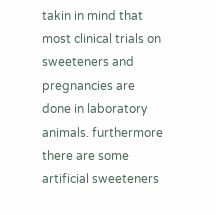takin in mind that most clinical trials on sweeteners and pregnancies are done in laboratory animals. furthermore there are some artificial sweeteners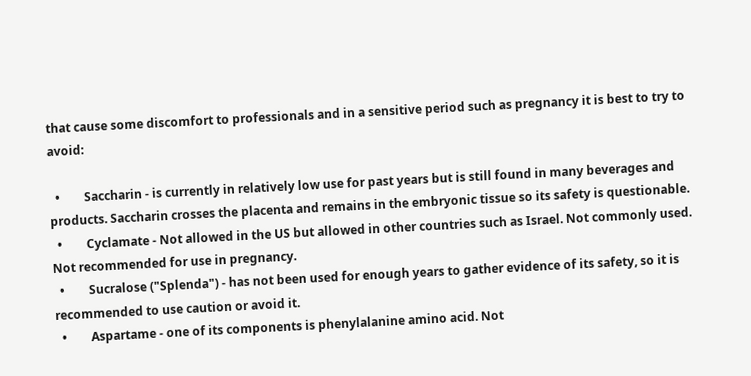that cause some discomfort to professionals and in a sensitive period such as pregnancy it is best to try to avoid:

  •        Saccharin - is currently in relatively low use for past years but is still found in many beverages and products. Saccharin crosses the placenta and remains in the embryonic tissue so its safety is questionable.
  •        Cyclamate - Not allowed in the US but allowed in other countries such as Israel. Not commonly used. Not recommended for use in pregnancy.
  •        Sucralose ("Splenda") - has not been used for enough years to gather evidence of its safety, so it is recommended to use caution or avoid it.
  •        Aspartame - one of its components is phenylalanine amino acid. Not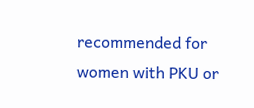recommended for women with PKU or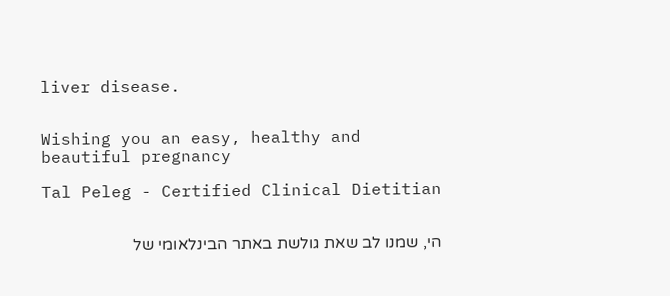liver disease.


Wishing you an easy, healthy and beautiful pregnancy

Tal Peleg - Certified Clinical Dietitian


הי, שמנו לב שאת גולשת באתר הבינלאומי של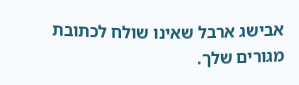אבישג ארבל שאינו שולח לכתובת מגורים שלך.